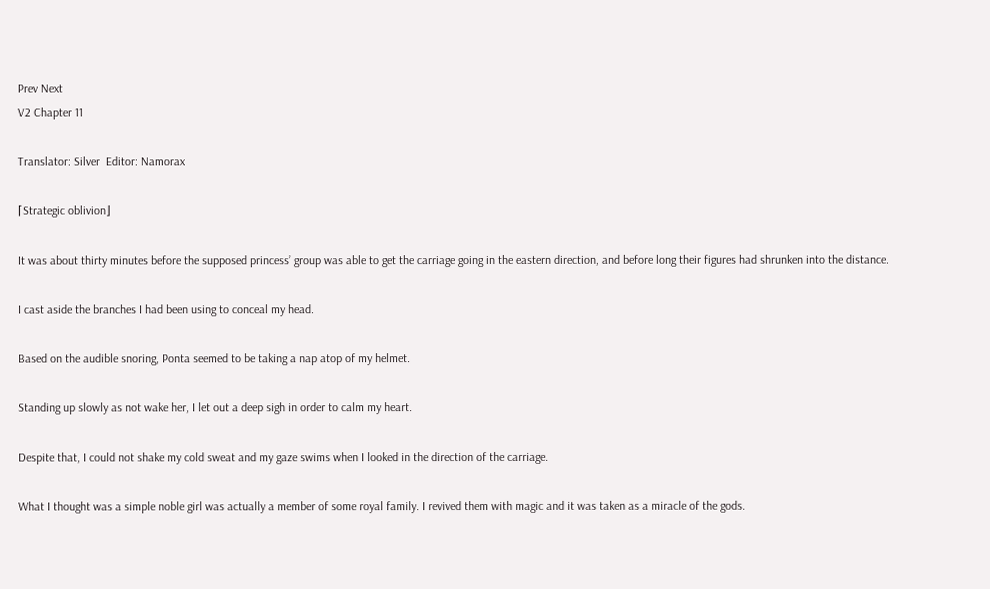Prev Next
V2 Chapter 11

Translator: Silver  Editor: Namorax

⌈Strategic oblivion⌋

It was about thirty minutes before the supposed princess’ group was able to get the carriage going in the eastern direction, and before long their figures had shrunken into the distance.

I cast aside the branches I had been using to conceal my head.

Based on the audible snoring, Ponta seemed to be taking a nap atop of my helmet.

Standing up slowly as not wake her, I let out a deep sigh in order to calm my heart.

Despite that, I could not shake my cold sweat and my gaze swims when I looked in the direction of the carriage.

What I thought was a simple noble girl was actually a member of some royal family. I revived them with magic and it was taken as a miracle of the gods.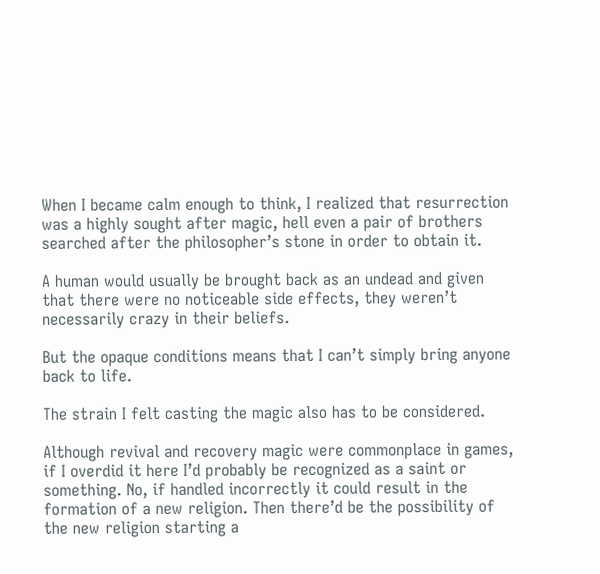When I became calm enough to think, I realized that resurrection was a highly sought after magic, hell even a pair of brothers searched after the philosopher’s stone in order to obtain it.

A human would usually be brought back as an undead and given that there were no noticeable side effects, they weren’t necessarily crazy in their beliefs.

But the opaque conditions means that I can’t simply bring anyone back to life.

The strain I felt casting the magic also has to be considered.

Although revival and recovery magic were commonplace in games, if I overdid it here I’d probably be recognized as a saint or something. No, if handled incorrectly it could result in the formation of a new religion. Then there’d be the possibility of the new religion starting a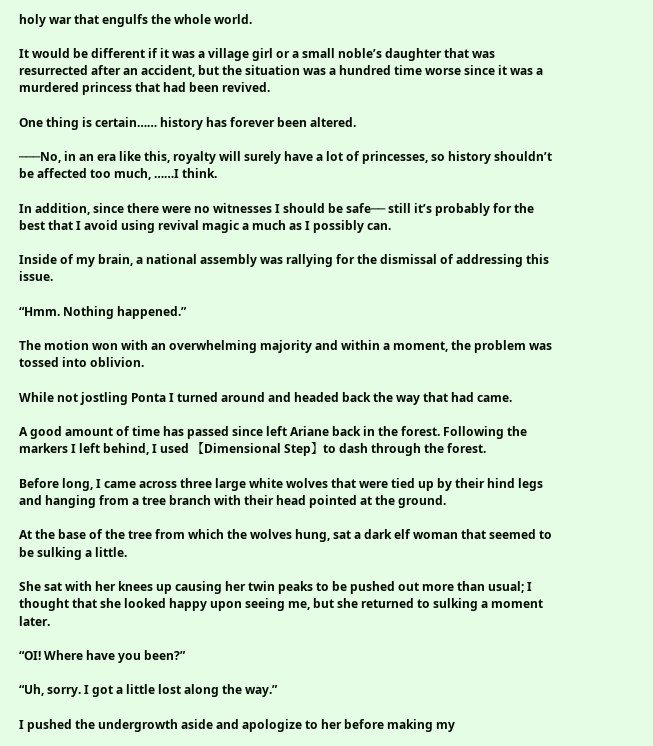holy war that engulfs the whole world.

It would be different if it was a village girl or a small noble’s daughter that was resurrected after an accident, but the situation was a hundred time worse since it was a murdered princess that had been revived.

One thing is certain…… history has forever been altered.

───No, in an era like this, royalty will surely have a lot of princesses, so history shouldn’t be affected too much, ……I think.

In addition, since there were no witnesses I should be safe── still it’s probably for the best that I avoid using revival magic a much as I possibly can.

Inside of my brain, a national assembly was rallying for the dismissal of addressing this issue.

“Hmm. Nothing happened.”

The motion won with an overwhelming majority and within a moment, the problem was tossed into oblivion.

While not jostling Ponta I turned around and headed back the way that had came.

A good amount of time has passed since left Ariane back in the forest. Following the markers I left behind, I used 【Dimensional Step】to dash through the forest.

Before long, I came across three large white wolves that were tied up by their hind legs and hanging from a tree branch with their head pointed at the ground.

At the base of the tree from which the wolves hung, sat a dark elf woman that seemed to be sulking a little.

She sat with her knees up causing her twin peaks to be pushed out more than usual; I thought that she looked happy upon seeing me, but she returned to sulking a moment later.

“OI! Where have you been?”

“Uh, sorry. I got a little lost along the way.”

I pushed the undergrowth aside and apologize to her before making my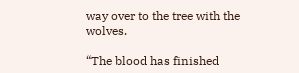way over to the tree with the wolves.

“The blood has finished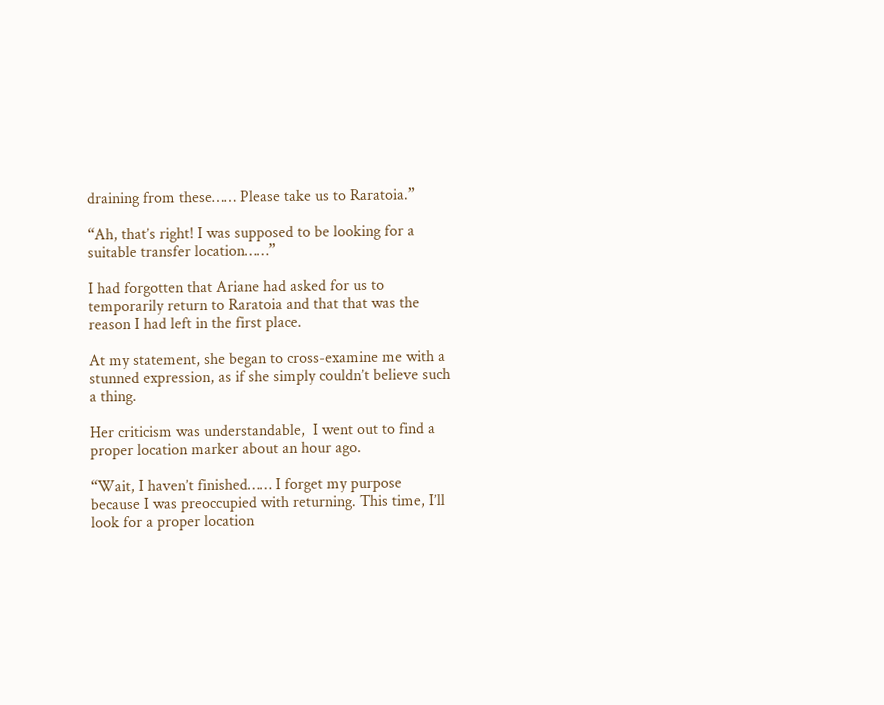draining from these…… Please take us to Raratoia.”

“Ah, that’s right! I was supposed to be looking for a suitable transfer location……”

I had forgotten that Ariane had asked for us to temporarily return to Raratoia and that that was the reason I had left in the first place.

At my statement, she began to cross-examine me with a stunned expression, as if she simply couldn’t believe such a thing.

Her criticism was understandable,  I went out to find a proper location marker about an hour ago.

“Wait, I haven’t finished…… I forget my purpose because I was preoccupied with returning. This time, I’ll look for a proper location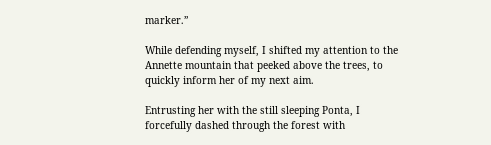marker.”

While defending myself, I shifted my attention to the Annette mountain that peeked above the trees, to quickly inform her of my next aim.

Entrusting her with the still sleeping Ponta, I forcefully dashed through the forest with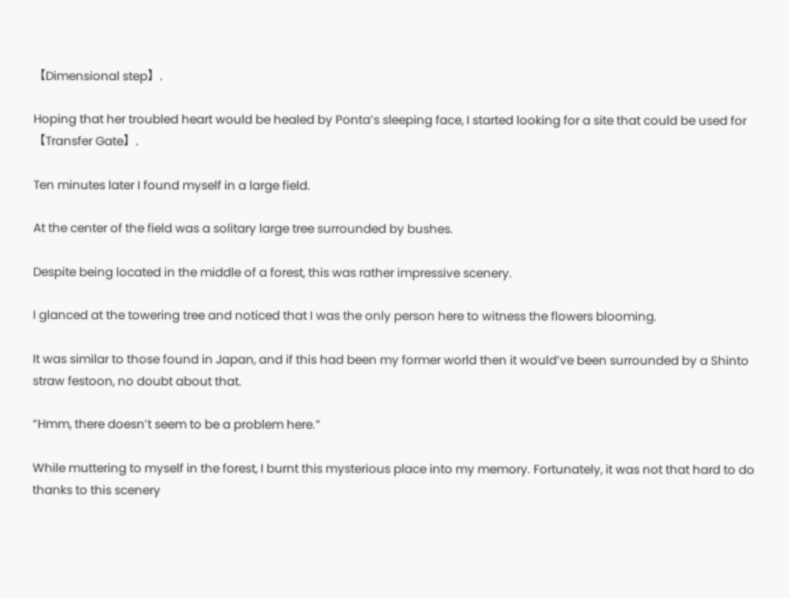【Dimensional step】.

Hoping that her troubled heart would be healed by Ponta’s sleeping face, I started looking for a site that could be used for 【Transfer Gate】.

Ten minutes later I found myself in a large field.

At the center of the field was a solitary large tree surrounded by bushes.

Despite being located in the middle of a forest, this was rather impressive scenery.

I glanced at the towering tree and noticed that I was the only person here to witness the flowers blooming.

It was similar to those found in Japan, and if this had been my former world then it would’ve been surrounded by a Shinto straw festoon, no doubt about that.

“Hmm, there doesn’t seem to be a problem here.”

While muttering to myself in the forest, I burnt this mysterious place into my memory. Fortunately, it was not that hard to do thanks to this scenery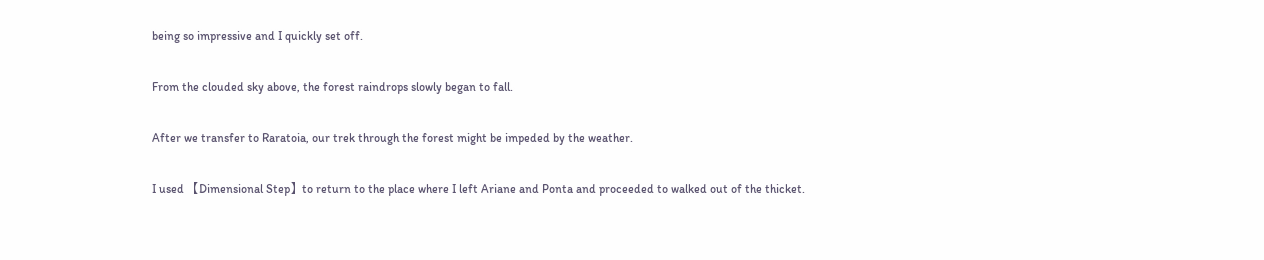being so impressive and I quickly set off.

From the clouded sky above, the forest raindrops slowly began to fall.

After we transfer to Raratoia, our trek through the forest might be impeded by the weather.

I used 【Dimensional Step】to return to the place where I left Ariane and Ponta and proceeded to walked out of the thicket.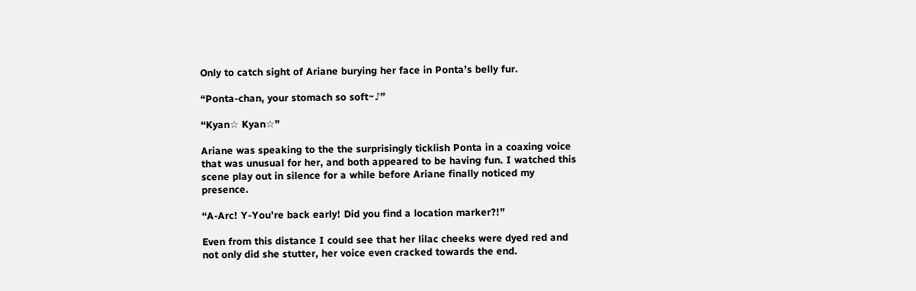Only to catch sight of Ariane burying her face in Ponta’s belly fur.

“Ponta-chan, your stomach so soft~♪”

“Kyan☆ Kyan☆”

Ariane was speaking to the the surprisingly ticklish Ponta in a coaxing voice that was unusual for her, and both appeared to be having fun. I watched this scene play out in silence for a while before Ariane finally noticed my presence.

“A-Arc! Y-You’re back early! Did you find a location marker?!”

Even from this distance I could see that her lilac cheeks were dyed red and not only did she stutter, her voice even cracked towards the end.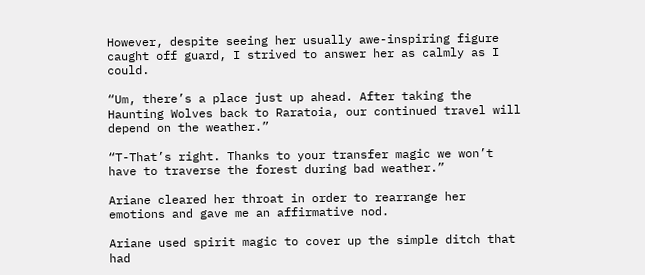However, despite seeing her usually awe-inspiring figure caught off guard, I strived to answer her as calmly as I could.

“Um, there’s a place just up ahead. After taking the Haunting Wolves back to Raratoia, our continued travel will depend on the weather.”

“T-That’s right. Thanks to your transfer magic we won’t have to traverse the forest during bad weather.”

Ariane cleared her throat in order to rearrange her emotions and gave me an affirmative nod.

Ariane used spirit magic to cover up the simple ditch that had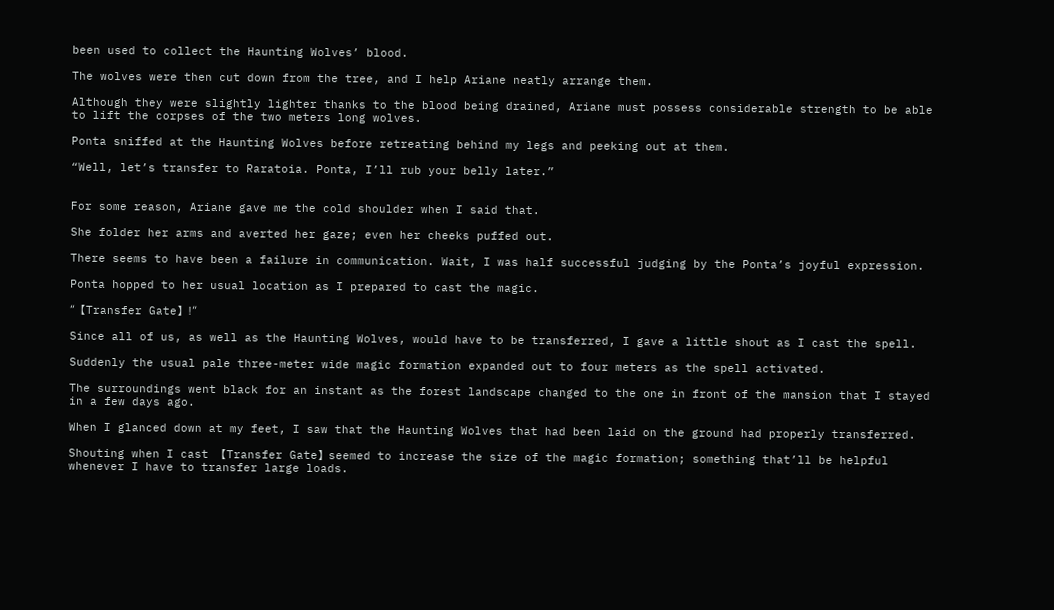been used to collect the Haunting Wolves’ blood.

The wolves were then cut down from the tree, and I help Ariane neatly arrange them.

Although they were slightly lighter thanks to the blood being drained, Ariane must possess considerable strength to be able to lift the corpses of the two meters long wolves.

Ponta sniffed at the Haunting Wolves before retreating behind my legs and peeking out at them.

“Well, let’s transfer to Raratoia. Ponta, I’ll rub your belly later.”


For some reason, Ariane gave me the cold shoulder when I said that.

She folder her arms and averted her gaze; even her cheeks puffed out.

There seems to have been a failure in communication. Wait, I was half successful judging by the Ponta’s joyful expression.

Ponta hopped to her usual location as I prepared to cast the magic.

“【Transfer Gate】!”

Since all of us, as well as the Haunting Wolves, would have to be transferred, I gave a little shout as I cast the spell.

Suddenly the usual pale three-meter wide magic formation expanded out to four meters as the spell activated.

The surroundings went black for an instant as the forest landscape changed to the one in front of the mansion that I stayed in a few days ago.

When I glanced down at my feet, I saw that the Haunting Wolves that had been laid on the ground had properly transferred.

Shouting when I cast 【Transfer Gate】seemed to increase the size of the magic formation; something that’ll be helpful whenever I have to transfer large loads.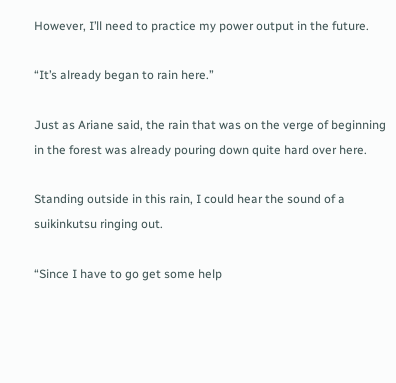However, I’ll need to practice my power output in the future.

“It’s already began to rain here.”

Just as Ariane said, the rain that was on the verge of beginning in the forest was already pouring down quite hard over here.

Standing outside in this rain, I could hear the sound of a suikinkutsu ringing out.

“Since I have to go get some help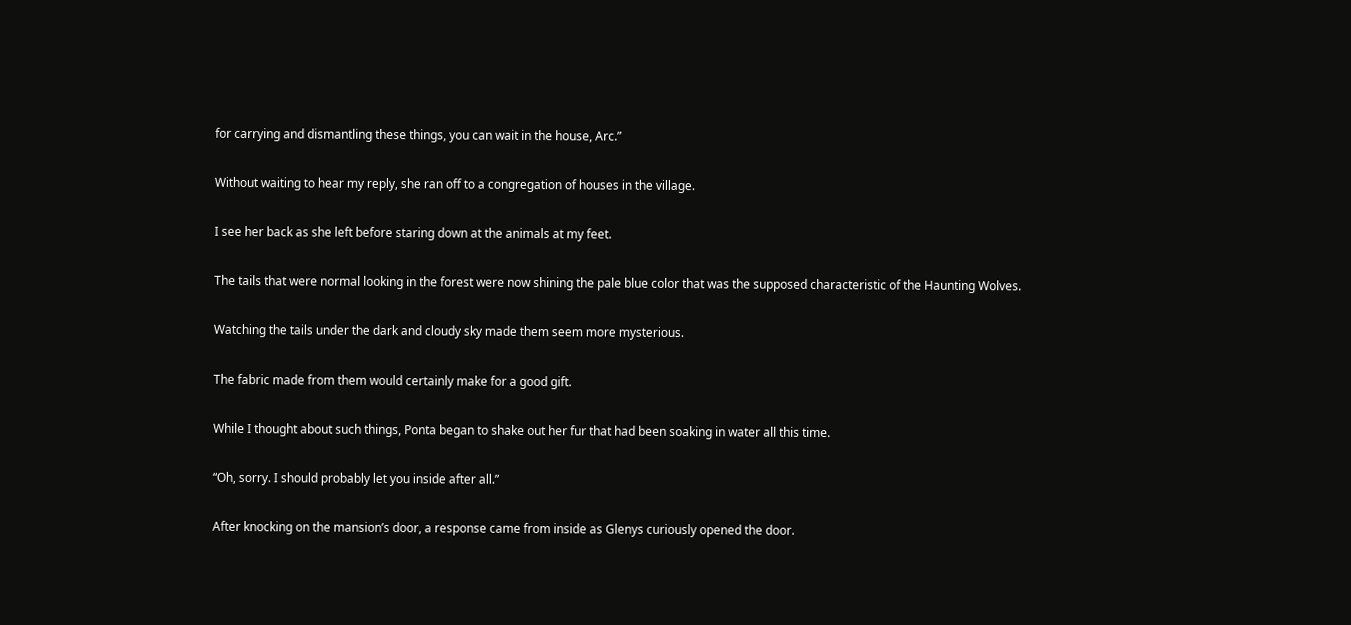for carrying and dismantling these things, you can wait in the house, Arc.”

Without waiting to hear my reply, she ran off to a congregation of houses in the village.

I see her back as she left before staring down at the animals at my feet.

The tails that were normal looking in the forest were now shining the pale blue color that was the supposed characteristic of the Haunting Wolves.

Watching the tails under the dark and cloudy sky made them seem more mysterious.

The fabric made from them would certainly make for a good gift.

While I thought about such things, Ponta began to shake out her fur that had been soaking in water all this time.

“Oh, sorry. I should probably let you inside after all.”

After knocking on the mansion’s door, a response came from inside as Glenys curiously opened the door.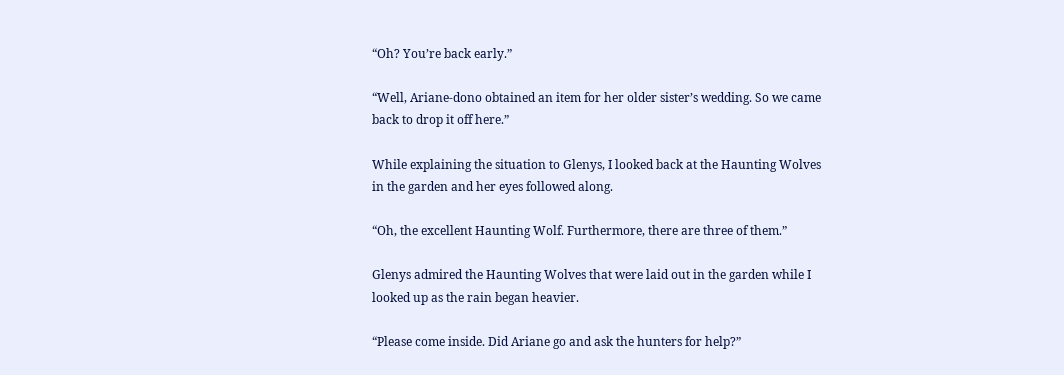“Oh? You’re back early.”

“Well, Ariane-dono obtained an item for her older sister’s wedding. So we came back to drop it off here.”

While explaining the situation to Glenys, I looked back at the Haunting Wolves in the garden and her eyes followed along.

“Oh, the excellent Haunting Wolf. Furthermore, there are three of them.”

Glenys admired the Haunting Wolves that were laid out in the garden while I looked up as the rain began heavier.

“Please come inside. Did Ariane go and ask the hunters for help?”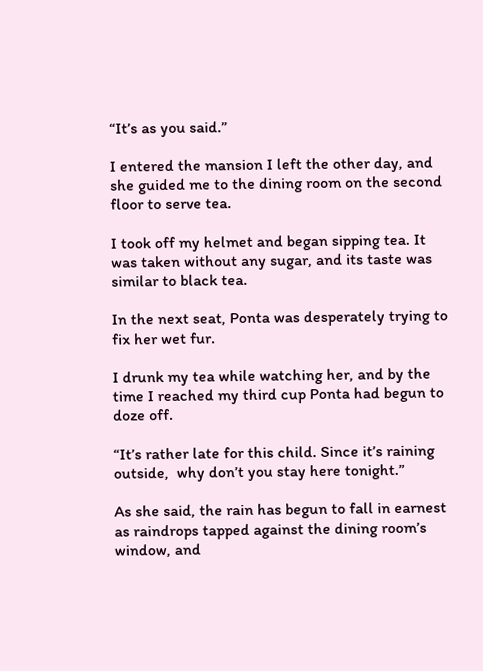“It’s as you said.”

I entered the mansion I left the other day, and she guided me to the dining room on the second floor to serve tea.

I took off my helmet and began sipping tea. It was taken without any sugar, and its taste was similar to black tea.

In the next seat, Ponta was desperately trying to fix her wet fur.

I drunk my tea while watching her, and by the time I reached my third cup Ponta had begun to doze off.

“It’s rather late for this child. Since it’s raining outside,  why don’t you stay here tonight.”

As she said, the rain has begun to fall in earnest as raindrops tapped against the dining room’s window, and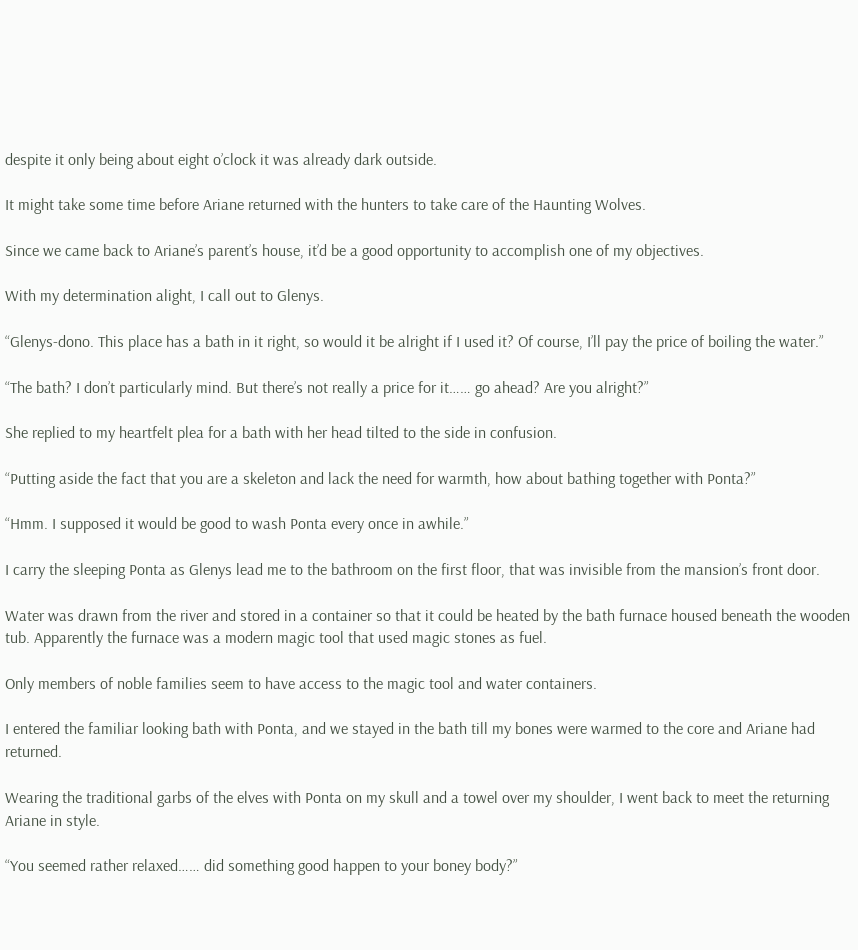despite it only being about eight o’clock it was already dark outside.

It might take some time before Ariane returned with the hunters to take care of the Haunting Wolves.

Since we came back to Ariane’s parent’s house, it’d be a good opportunity to accomplish one of my objectives.

With my determination alight, I call out to Glenys.

“Glenys-dono. This place has a bath in it right, so would it be alright if I used it? Of course, I’ll pay the price of boiling the water.”

“The bath? I don’t particularly mind. But there’s not really a price for it…… go ahead? Are you alright?”

She replied to my heartfelt plea for a bath with her head tilted to the side in confusion.

“Putting aside the fact that you are a skeleton and lack the need for warmth, how about bathing together with Ponta?”

“Hmm. I supposed it would be good to wash Ponta every once in awhile.”

I carry the sleeping Ponta as Glenys lead me to the bathroom on the first floor, that was invisible from the mansion’s front door.

Water was drawn from the river and stored in a container so that it could be heated by the bath furnace housed beneath the wooden tub. Apparently the furnace was a modern magic tool that used magic stones as fuel.

Only members of noble families seem to have access to the magic tool and water containers.

I entered the familiar looking bath with Ponta, and we stayed in the bath till my bones were warmed to the core and Ariane had returned.

Wearing the traditional garbs of the elves with Ponta on my skull and a towel over my shoulder, I went back to meet the returning Ariane in style.

“You seemed rather relaxed…… did something good happen to your boney body?”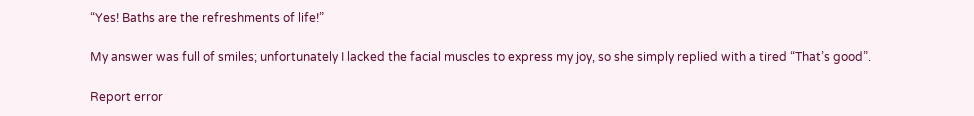“Yes! Baths are the refreshments of life!”

My answer was full of smiles; unfortunately I lacked the facial muscles to express my joy, so she simply replied with a tired “That’s good”.

Report error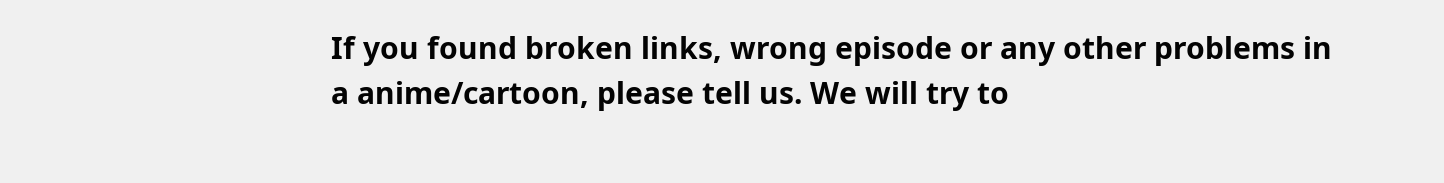If you found broken links, wrong episode or any other problems in a anime/cartoon, please tell us. We will try to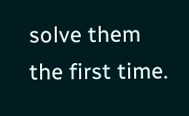solve them the first time.